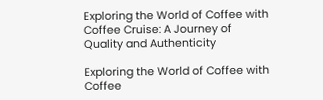Exploring the World of Coffee with Coffee Cruise: A Journey of Quality and Authenticity

Exploring the World of Coffee with Coffee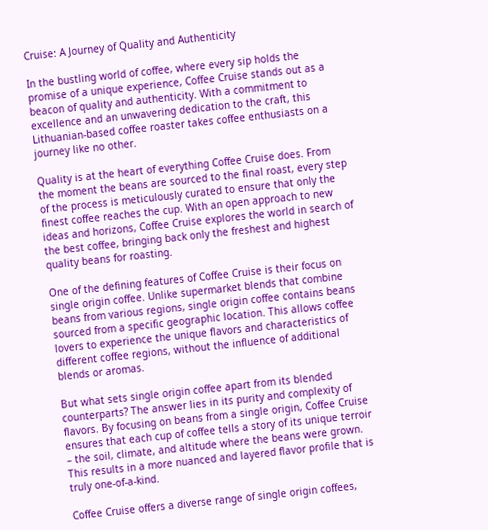Cruise: A Journey of Quality and Authenticity

In the bustling world of coffee, where every sip holds the promise of a unique experience, Coffee Cruise stands out as a beacon of quality and authenticity. With a commitment to excellence and an unwavering dedication to the craft, this Lithuanian-based coffee roaster takes coffee enthusiasts on a journey like no other.

Quality is at the heart of everything Coffee Cruise does. From the moment the beans are sourced to the final roast, every step of the process is meticulously curated to ensure that only the finest coffee reaches the cup. With an open approach to new ideas and horizons, Coffee Cruise explores the world in search of the best coffee, bringing back only the freshest and highest quality beans for roasting.

One of the defining features of Coffee Cruise is their focus on single origin coffee. Unlike supermarket blends that combine beans from various regions, single origin coffee contains beans sourced from a specific geographic location. This allows coffee lovers to experience the unique flavors and characteristics of different coffee regions, without the influence of additional blends or aromas.

But what sets single origin coffee apart from its blended counterparts? The answer lies in its purity and complexity of flavors. By focusing on beans from a single origin, Coffee Cruise ensures that each cup of coffee tells a story of its unique terroir – the soil, climate, and altitude where the beans were grown. This results in a more nuanced and layered flavor profile that is truly one-of-a-kind.

Coffee Cruise offers a diverse range of single origin coffees,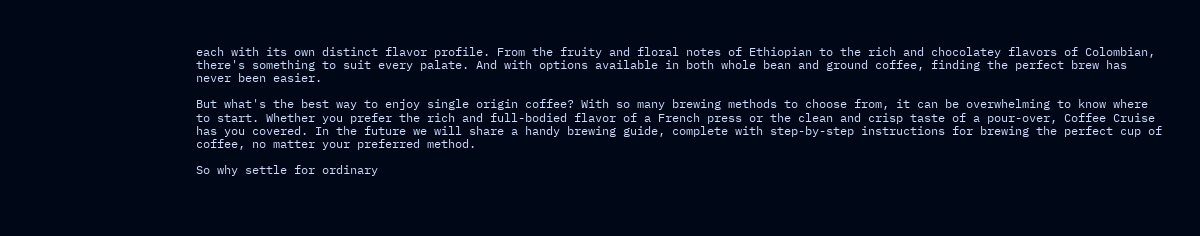each with its own distinct flavor profile. From the fruity and floral notes of Ethiopian to the rich and chocolatey flavors of Colombian, there's something to suit every palate. And with options available in both whole bean and ground coffee, finding the perfect brew has never been easier.

But what's the best way to enjoy single origin coffee? With so many brewing methods to choose from, it can be overwhelming to know where to start. Whether you prefer the rich and full-bodied flavor of a French press or the clean and crisp taste of a pour-over, Coffee Cruise has you covered. In the future we will share a handy brewing guide, complete with step-by-step instructions for brewing the perfect cup of coffee, no matter your preferred method.

So why settle for ordinary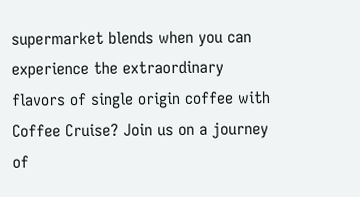supermarket blends when you can experience the extraordinary flavors of single origin coffee with Coffee Cruise? Join us on a journey of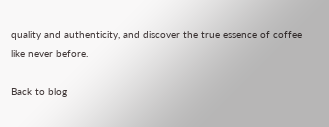quality and authenticity, and discover the true essence of coffee like never before.

Back to blog